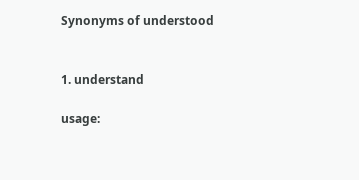Synonyms of understood


1. understand

usage: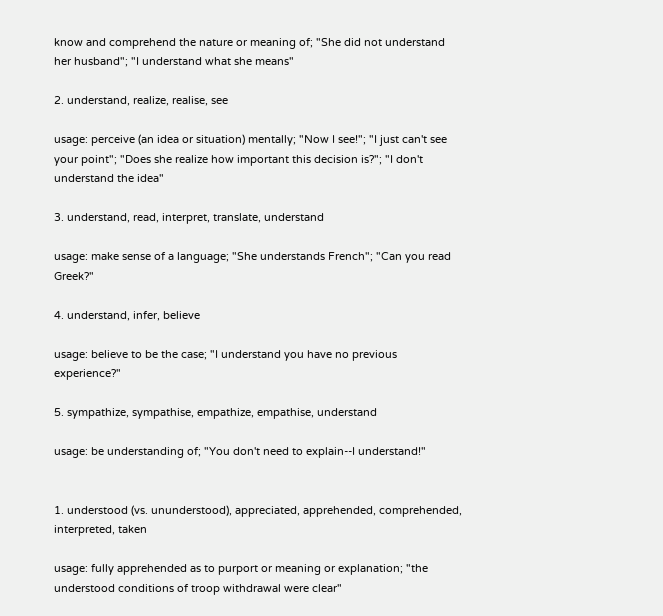know and comprehend the nature or meaning of; "She did not understand her husband"; "I understand what she means"

2. understand, realize, realise, see

usage: perceive (an idea or situation) mentally; "Now I see!"; "I just can't see your point"; "Does she realize how important this decision is?"; "I don't understand the idea"

3. understand, read, interpret, translate, understand

usage: make sense of a language; "She understands French"; "Can you read Greek?"

4. understand, infer, believe

usage: believe to be the case; "I understand you have no previous experience?"

5. sympathize, sympathise, empathize, empathise, understand

usage: be understanding of; "You don't need to explain--I understand!"


1. understood (vs. ununderstood), appreciated, apprehended, comprehended, interpreted, taken

usage: fully apprehended as to purport or meaning or explanation; "the understood conditions of troop withdrawal were clear"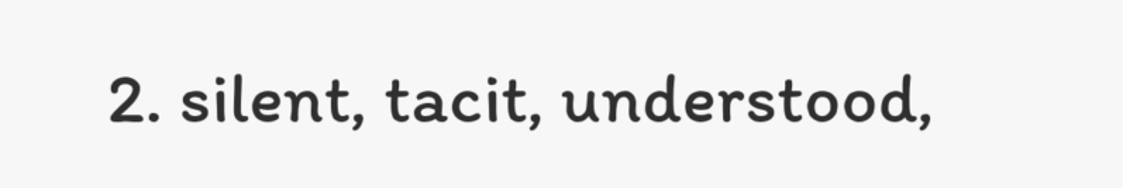2. silent, tacit, understood,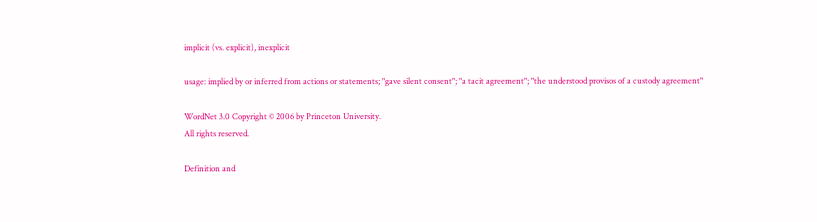implicit (vs. explicit), inexplicit

usage: implied by or inferred from actions or statements; "gave silent consent"; "a tacit agreement"; "the understood provisos of a custody agreement"

WordNet 3.0 Copyright © 2006 by Princeton University.
All rights reserved.

Definition and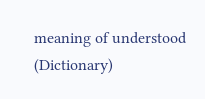meaning of understood (Dictionary)